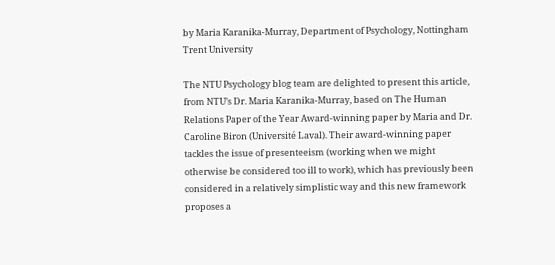by Maria Karanika-Murray, Department of Psychology, Nottingham Trent University

The NTU Psychology blog team are delighted to present this article, from NTU’s Dr. Maria Karanika-Murray, based on The Human Relations Paper of the Year Award-winning paper by Maria and Dr. Caroline Biron (Université Laval). Their award-winning paper tackles the issue of presenteeism (working when we might otherwise be considered too ill to work), which has previously been considered in a relatively simplistic way and this new framework proposes a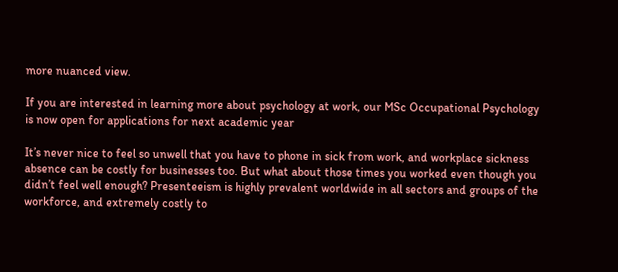more nuanced view.

If you are interested in learning more about psychology at work, our MSc Occupational Psychology is now open for applications for next academic year

It’s never nice to feel so unwell that you have to phone in sick from work, and workplace sickness absence can be costly for businesses too. But what about those times you worked even though you didn’t feel well enough? Presenteeism is highly prevalent worldwide in all sectors and groups of the workforce, and extremely costly to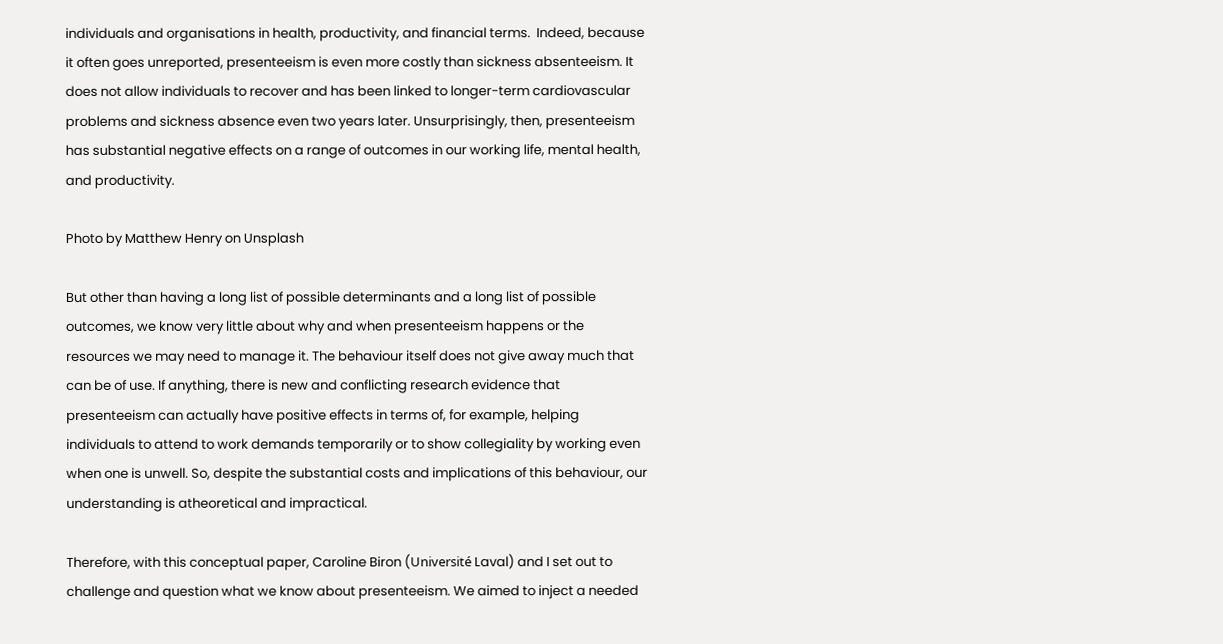individuals and organisations in health, productivity, and financial terms.  Indeed, because it often goes unreported, presenteeism is even more costly than sickness absenteeism. It does not allow individuals to recover and has been linked to longer-term cardiovascular problems and sickness absence even two years later. Unsurprisingly, then, presenteeism has substantial negative effects on a range of outcomes in our working life, mental health, and productivity.

Photo by Matthew Henry on Unsplash

But other than having a long list of possible determinants and a long list of possible outcomes, we know very little about why and when presenteeism happens or the resources we may need to manage it. The behaviour itself does not give away much that can be of use. If anything, there is new and conflicting research evidence that presenteeism can actually have positive effects in terms of, for example, helping individuals to attend to work demands temporarily or to show collegiality by working even when one is unwell. So, despite the substantial costs and implications of this behaviour, our understanding is atheoretical and impractical.

Therefore, with this conceptual paper, Caroline Biron (Université Laval) and I set out to challenge and question what we know about presenteeism. We aimed to inject a needed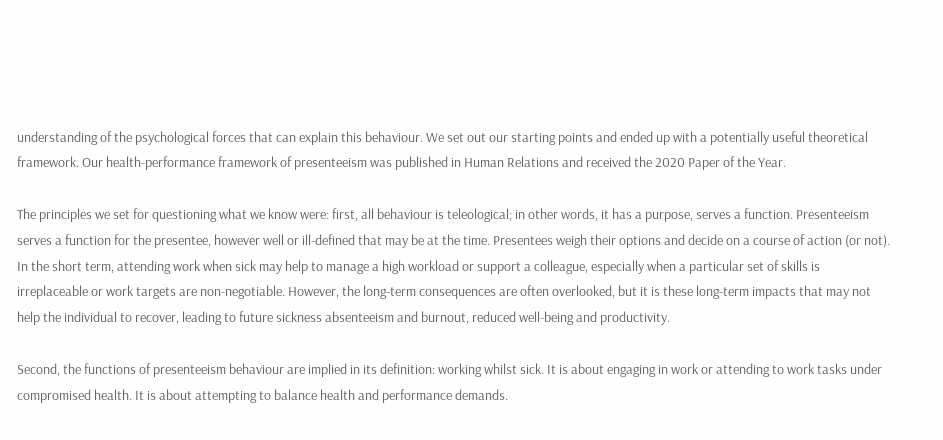understanding of the psychological forces that can explain this behaviour. We set out our starting points and ended up with a potentially useful theoretical framework. Our health-performance framework of presenteeism was published in Human Relations and received the 2020 Paper of the Year.

The principles we set for questioning what we know were: first, all behaviour is teleological; in other words, it has a purpose, serves a function. Presenteeism serves a function for the presentee, however well or ill-defined that may be at the time. Presentees weigh their options and decide on a course of action (or not). In the short term, attending work when sick may help to manage a high workload or support a colleague, especially when a particular set of skills is irreplaceable or work targets are non-negotiable. However, the long-term consequences are often overlooked, but it is these long-term impacts that may not help the individual to recover, leading to future sickness absenteeism and burnout, reduced well-being and productivity.

Second, the functions of presenteeism behaviour are implied in its definition: working whilst sick. It is about engaging in work or attending to work tasks under compromised health. It is about attempting to balance health and performance demands.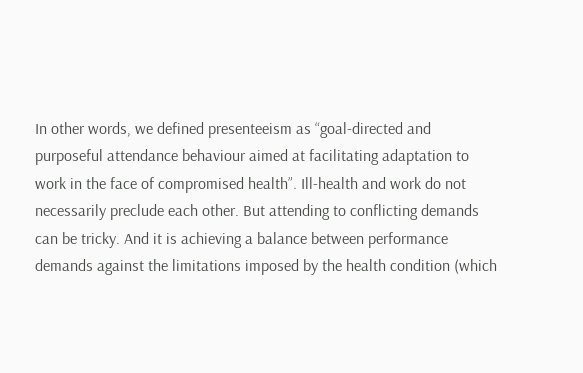In other words, we defined presenteeism as “goal-directed and purposeful attendance behaviour aimed at facilitating adaptation to work in the face of compromised health”. Ill-health and work do not necessarily preclude each other. But attending to conflicting demands can be tricky. And it is achieving a balance between performance demands against the limitations imposed by the health condition (which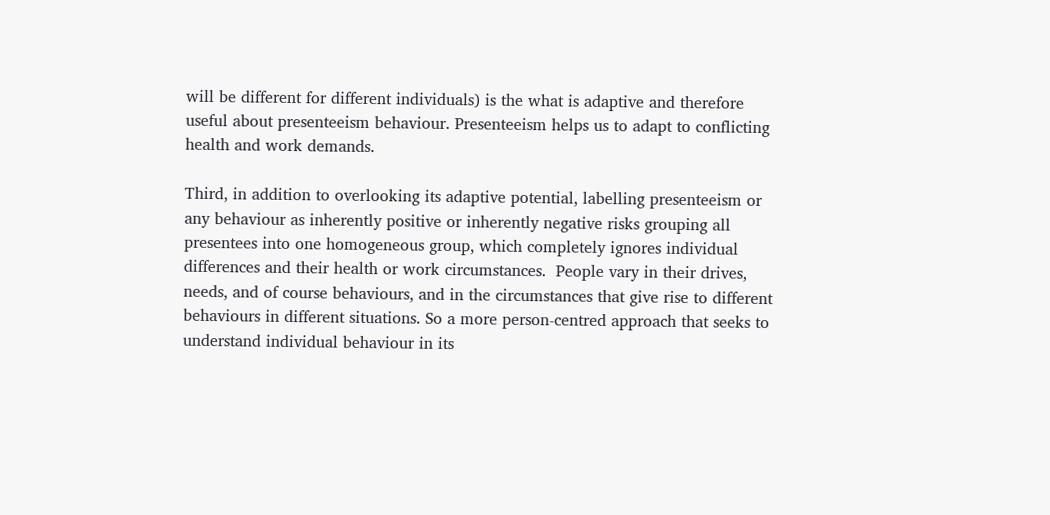will be different for different individuals) is the what is adaptive and therefore useful about presenteeism behaviour. Presenteeism helps us to adapt to conflicting health and work demands.

Third, in addition to overlooking its adaptive potential, labelling presenteeism or any behaviour as inherently positive or inherently negative risks grouping all presentees into one homogeneous group, which completely ignores individual differences and their health or work circumstances.  People vary in their drives, needs, and of course behaviours, and in the circumstances that give rise to different behaviours in different situations. So a more person-centred approach that seeks to understand individual behaviour in its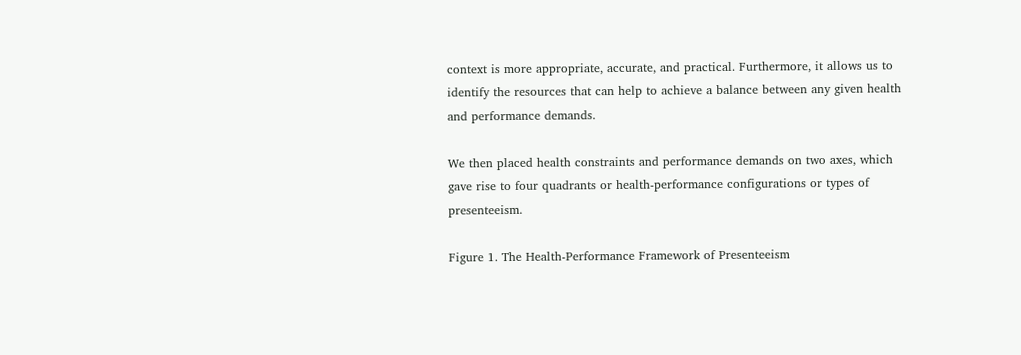context is more appropriate, accurate, and practical. Furthermore, it allows us to identify the resources that can help to achieve a balance between any given health and performance demands.

We then placed health constraints and performance demands on two axes, which gave rise to four quadrants or health-performance configurations or types of presenteeism.

Figure 1. The Health-Performance Framework of Presenteeism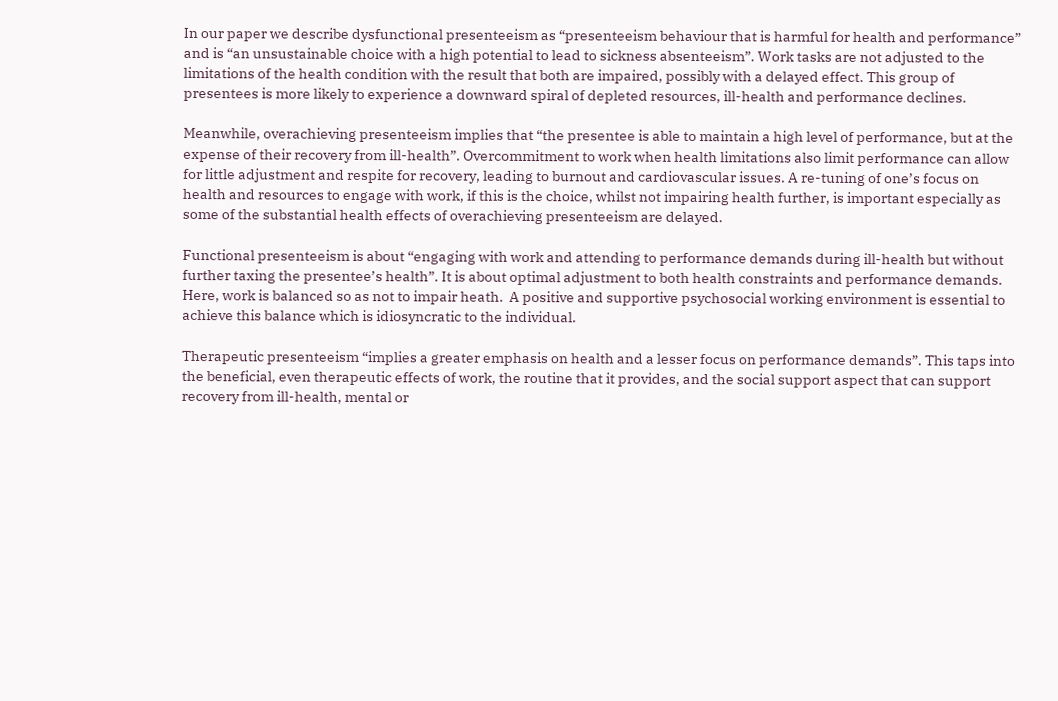In our paper we describe dysfunctional presenteeism as “presenteeism behaviour that is harmful for health and performance” and is “an unsustainable choice with a high potential to lead to sickness absenteeism”. Work tasks are not adjusted to the limitations of the health condition with the result that both are impaired, possibly with a delayed effect. This group of presentees is more likely to experience a downward spiral of depleted resources, ill-health and performance declines.

Meanwhile, overachieving presenteeism implies that “the presentee is able to maintain a high level of performance, but at the expense of their recovery from ill-health”. Overcommitment to work when health limitations also limit performance can allow for little adjustment and respite for recovery, leading to burnout and cardiovascular issues. A re-tuning of one’s focus on health and resources to engage with work, if this is the choice, whilst not impairing health further, is important especially as some of the substantial health effects of overachieving presenteeism are delayed.

Functional presenteeism is about “engaging with work and attending to performance demands during ill-health but without further taxing the presentee’s health”. It is about optimal adjustment to both health constraints and performance demands. Here, work is balanced so as not to impair heath.  A positive and supportive psychosocial working environment is essential to achieve this balance which is idiosyncratic to the individual.

Therapeutic presenteeism “implies a greater emphasis on health and a lesser focus on performance demands”. This taps into the beneficial, even therapeutic effects of work, the routine that it provides, and the social support aspect that can support recovery from ill-health, mental or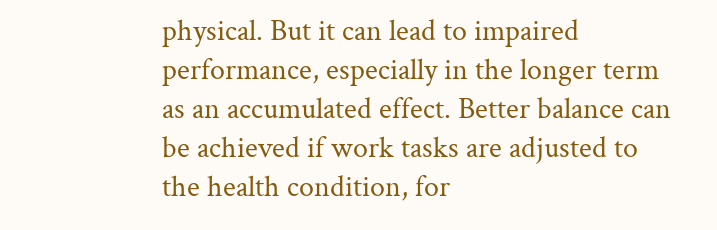physical. But it can lead to impaired performance, especially in the longer term as an accumulated effect. Better balance can be achieved if work tasks are adjusted to the health condition, for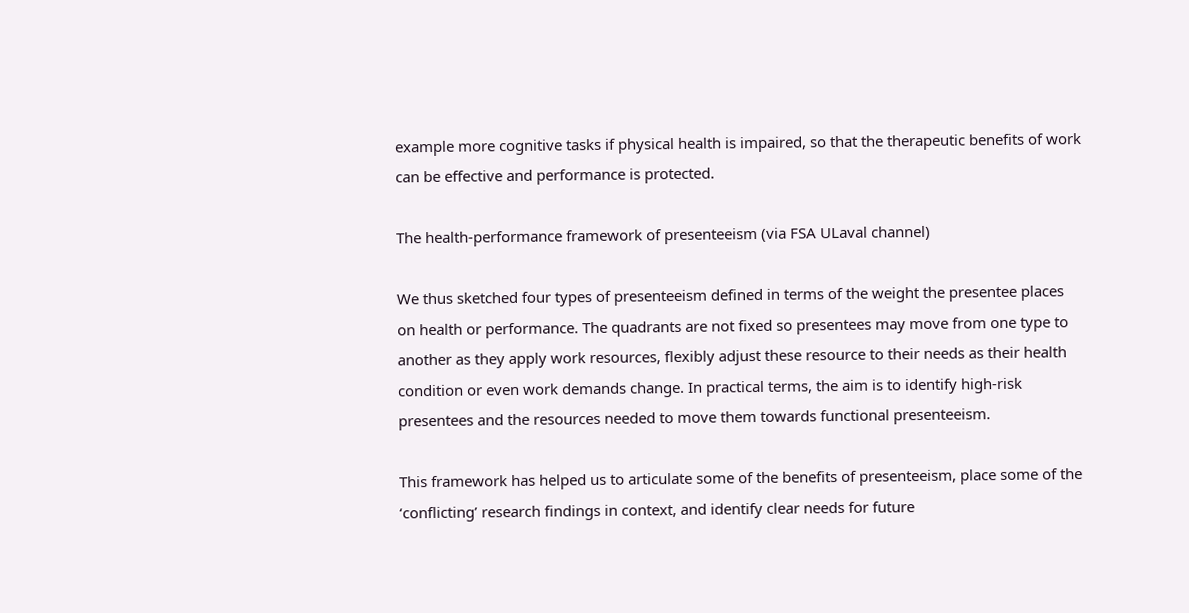example more cognitive tasks if physical health is impaired, so that the therapeutic benefits of work can be effective and performance is protected.

The health-performance framework of presenteeism (via FSA ULaval channel)

We thus sketched four types of presenteeism defined in terms of the weight the presentee places on health or performance. The quadrants are not fixed so presentees may move from one type to another as they apply work resources, flexibly adjust these resource to their needs as their health condition or even work demands change. In practical terms, the aim is to identify high-risk presentees and the resources needed to move them towards functional presenteeism.

This framework has helped us to articulate some of the benefits of presenteeism, place some of the ‘conflicting’ research findings in context, and identify clear needs for future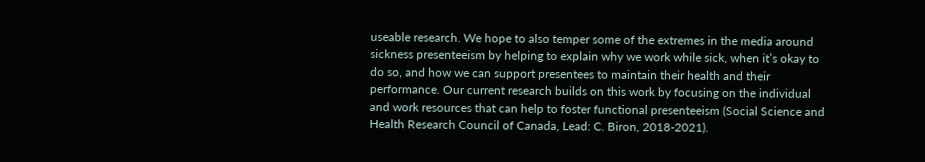useable research. We hope to also temper some of the extremes in the media around sickness presenteeism by helping to explain why we work while sick, when it’s okay to do so, and how we can support presentees to maintain their health and their performance. Our current research builds on this work by focusing on the individual and work resources that can help to foster functional presenteeism (Social Science and Health Research Council of Canada, Lead: C. Biron, 2018-2021).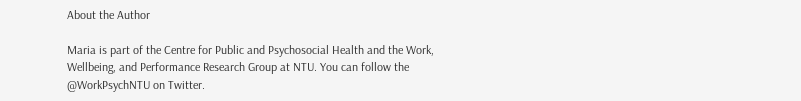About the Author

Maria is part of the Centre for Public and Psychosocial Health and the Work, Wellbeing, and Performance Research Group at NTU. You can follow the @WorkPsychNTU on Twitter.